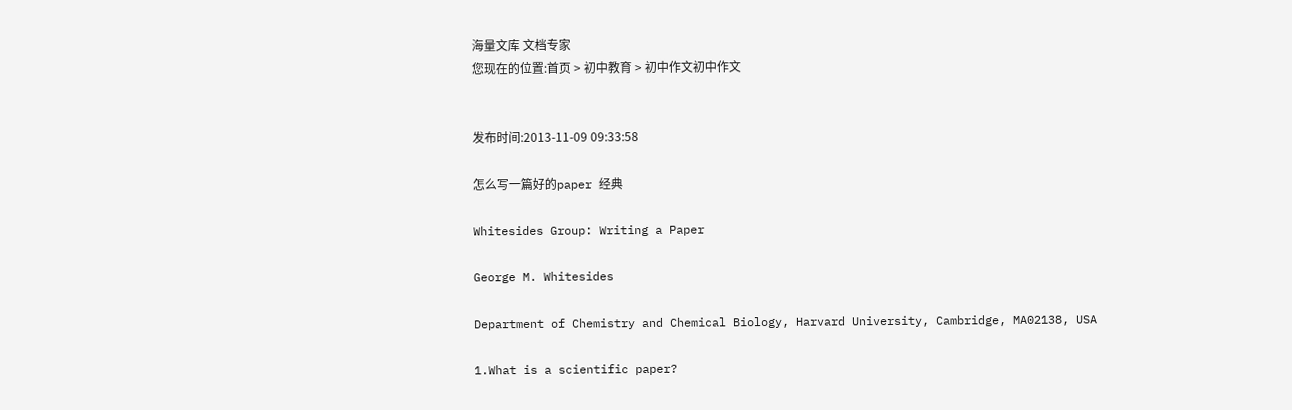海量文库 文档专家
您现在的位置:首页 > 初中教育 > 初中作文初中作文


发布时间:2013-11-09 09:33:58

怎么写一篇好的paper 经典

Whitesides Group: Writing a Paper

George M. Whitesides

Department of Chemistry and Chemical Biology, Harvard University, Cambridge, MA02138, USA

1.What is a scientific paper?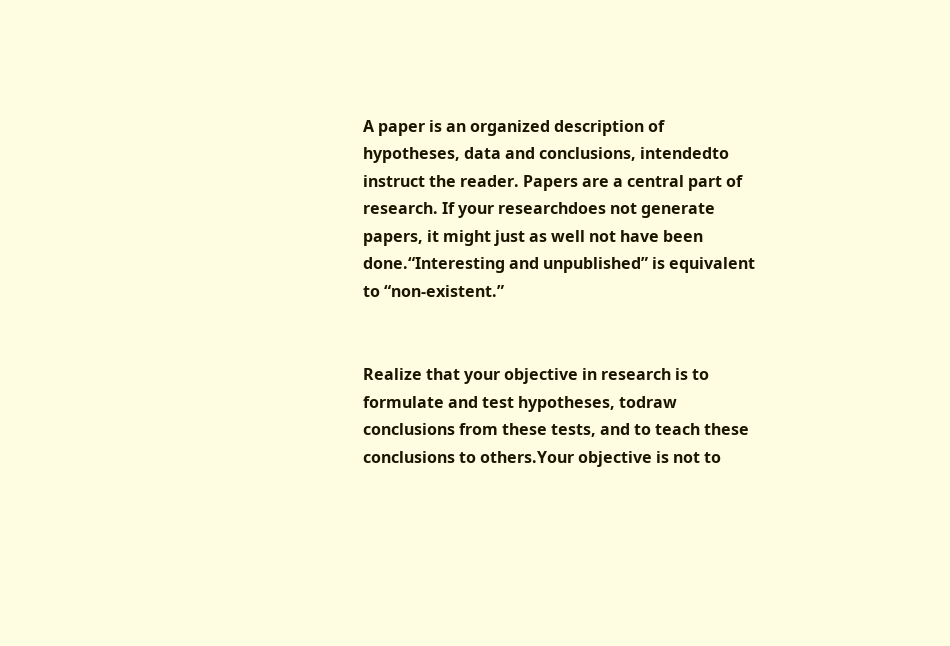A paper is an organized description of hypotheses, data and conclusions, intendedto instruct the reader. Papers are a central part of research. If your researchdoes not generate papers, it might just as well not have been done.“Interesting and unpublished” is equivalent to “non-existent.”


Realize that your objective in research is to formulate and test hypotheses, todraw conclusions from these tests, and to teach these conclusions to others.Your objective is not to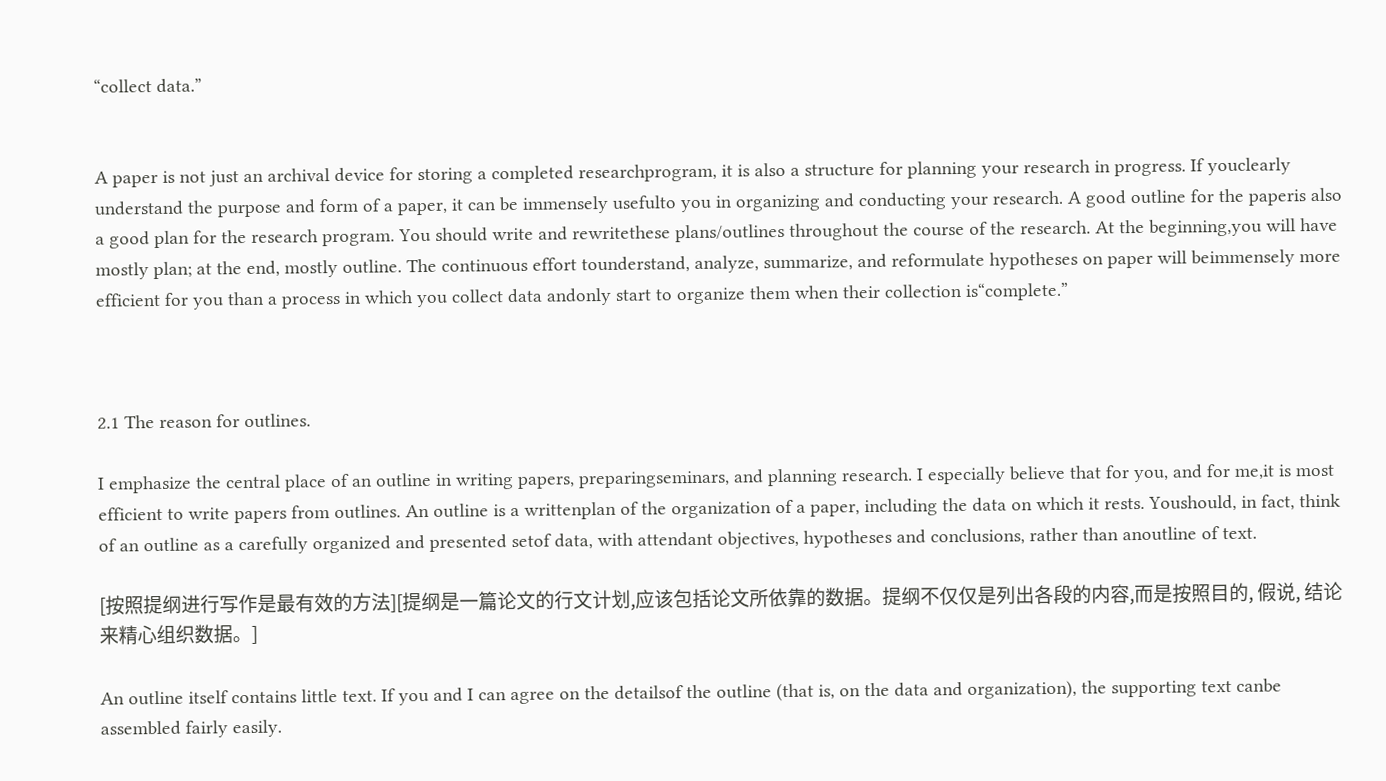“collect data.”


A paper is not just an archival device for storing a completed researchprogram, it is also a structure for planning your research in progress. If youclearly understand the purpose and form of a paper, it can be immensely usefulto you in organizing and conducting your research. A good outline for the paperis also a good plan for the research program. You should write and rewritethese plans/outlines throughout the course of the research. At the beginning,you will have mostly plan; at the end, mostly outline. The continuous effort tounderstand, analyze, summarize, and reformulate hypotheses on paper will beimmensely more efficient for you than a process in which you collect data andonly start to organize them when their collection is“complete.”



2.1 The reason for outlines.

I emphasize the central place of an outline in writing papers, preparingseminars, and planning research. I especially believe that for you, and for me,it is most efficient to write papers from outlines. An outline is a writtenplan of the organization of a paper, including the data on which it rests. Youshould, in fact, think of an outline as a carefully organized and presented setof data, with attendant objectives, hypotheses and conclusions, rather than anoutline of text.

[按照提纲进行写作是最有效的方法][提纲是一篇论文的行文计划,应该包括论文所依靠的数据。提纲不仅仅是列出各段的内容,而是按照目的, 假说, 结论来精心组织数据。]

An outline itself contains little text. If you and I can agree on the detailsof the outline (that is, on the data and organization), the supporting text canbe assembled fairly easily.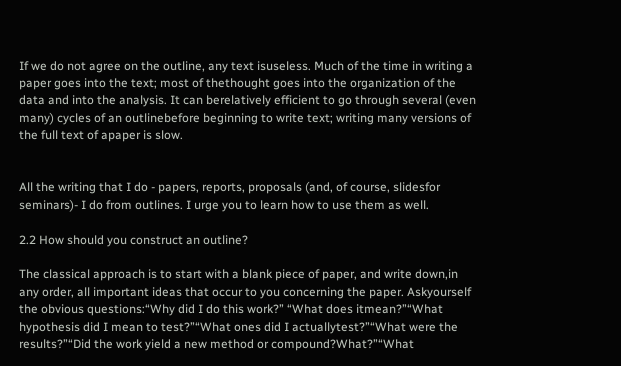If we do not agree on the outline, any text isuseless. Much of the time in writing a paper goes into the text; most of thethought goes into the organization of the data and into the analysis. It can berelatively efficient to go through several (even many) cycles of an outlinebefore beginning to write text; writing many versions of the full text of apaper is slow.


All the writing that I do - papers, reports, proposals (and, of course, slidesfor seminars)- I do from outlines. I urge you to learn how to use them as well.

2.2 How should you construct an outline?

The classical approach is to start with a blank piece of paper, and write down,in any order, all important ideas that occur to you concerning the paper. Askyourself the obvious questions:“Why did I do this work?” “What does itmean?”“What hypothesis did I mean to test?”“What ones did I actuallytest?”“What were the results?”“Did the work yield a new method or compound?What?”“What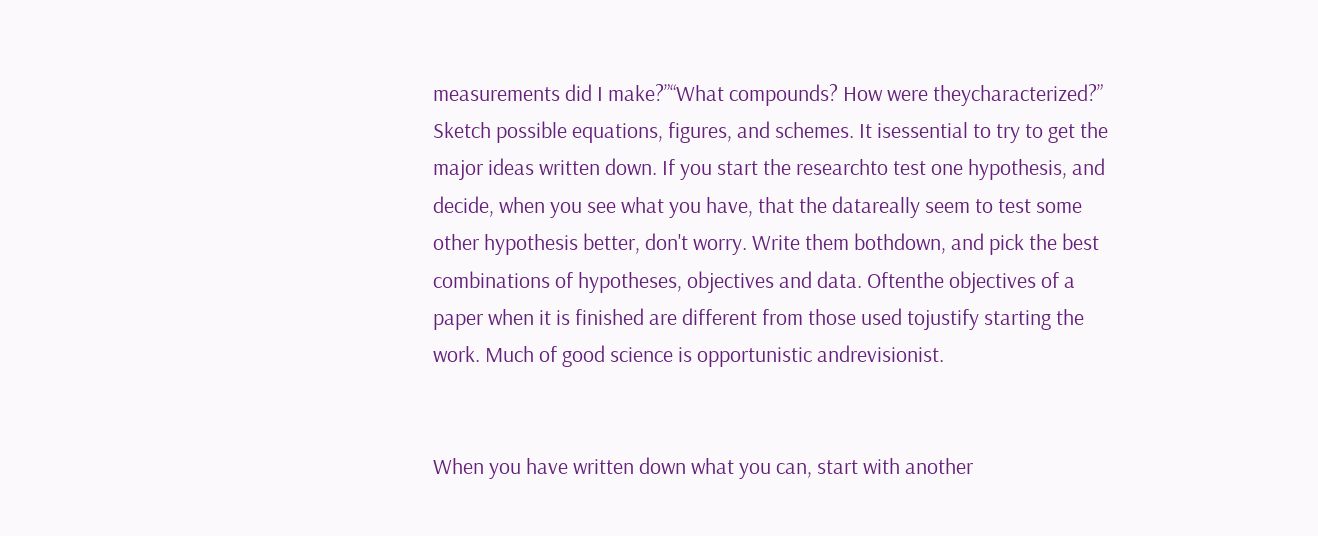measurements did I make?”“What compounds? How were theycharacterized?” Sketch possible equations, figures, and schemes. It isessential to try to get the major ideas written down. If you start the researchto test one hypothesis, and decide, when you see what you have, that the datareally seem to test some other hypothesis better, don't worry. Write them bothdown, and pick the best combinations of hypotheses, objectives and data. Oftenthe objectives of a paper when it is finished are different from those used tojustify starting the work. Much of good science is opportunistic andrevisionist.


When you have written down what you can, start with another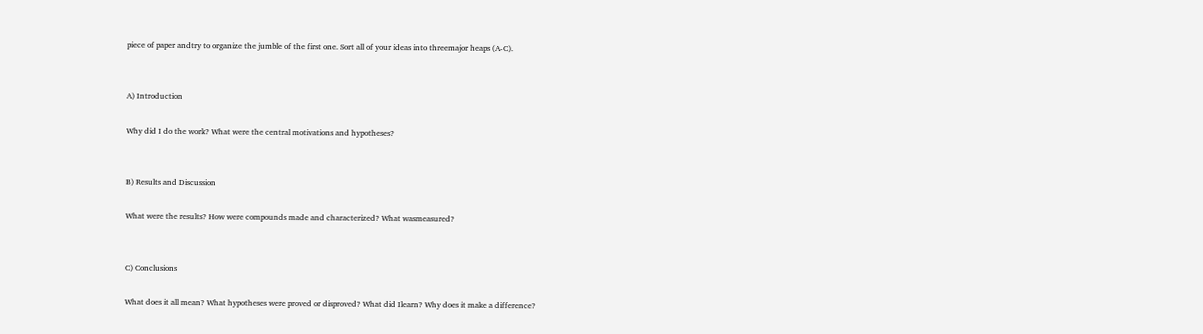piece of paper andtry to organize the jumble of the first one. Sort all of your ideas into threemajor heaps (A-C).


A) Introduction

Why did I do the work? What were the central motivations and hypotheses?


B) Results and Discussion

What were the results? How were compounds made and characterized? What wasmeasured?


C) Conclusions

What does it all mean? What hypotheses were proved or disproved? What did Ilearn? Why does it make a difference?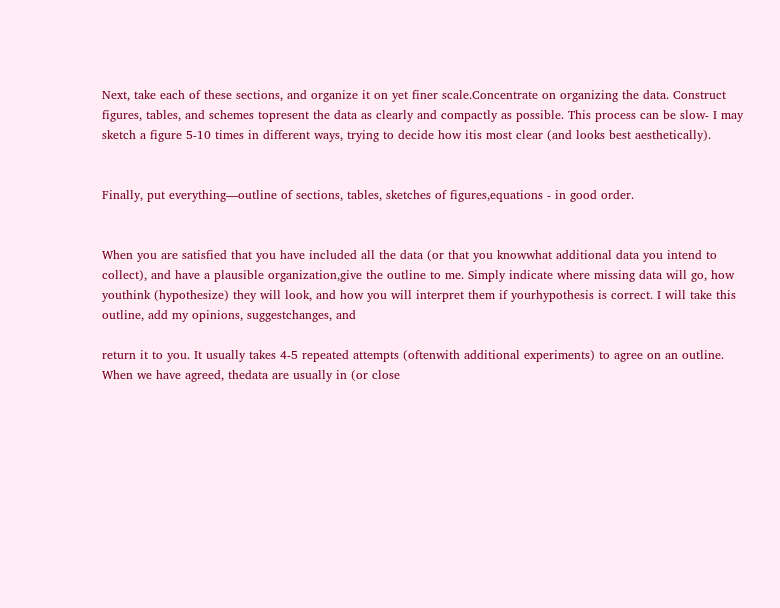Next, take each of these sections, and organize it on yet finer scale.Concentrate on organizing the data. Construct figures, tables, and schemes topresent the data as clearly and compactly as possible. This process can be slow- I may sketch a figure 5-10 times in different ways, trying to decide how itis most clear (and looks best aesthetically).


Finally, put everything—outline of sections, tables, sketches of figures,equations - in good order.


When you are satisfied that you have included all the data (or that you knowwhat additional data you intend to collect), and have a plausible organization,give the outline to me. Simply indicate where missing data will go, how youthink (hypothesize) they will look, and how you will interpret them if yourhypothesis is correct. I will take this outline, add my opinions, suggestchanges, and

return it to you. It usually takes 4-5 repeated attempts (oftenwith additional experiments) to agree on an outline. When we have agreed, thedata are usually in (or close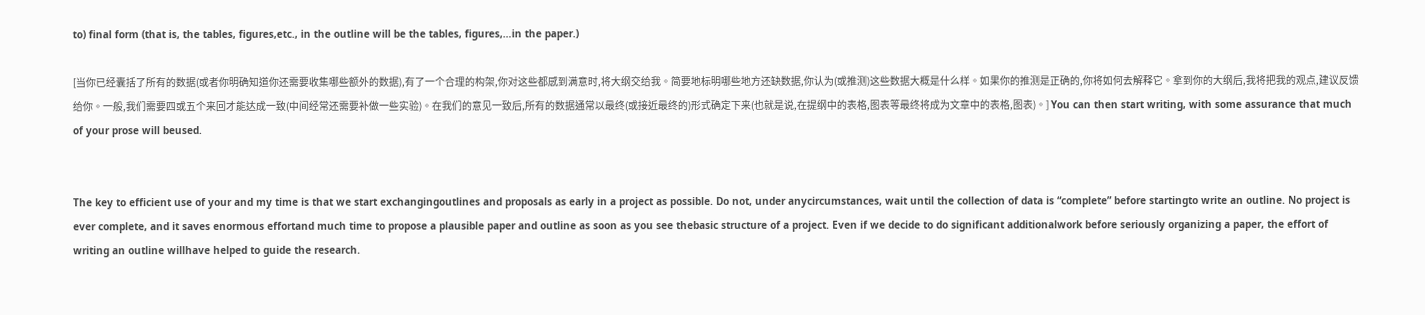to) final form (that is, the tables, figures,etc., in the outline will be the tables, figures,…in the paper.)

[当你已经囊括了所有的数据(或者你明确知道你还需要收集哪些额外的数据),有了一个合理的构架,你对这些都感到满意时,将大纲交给我。简要地标明哪些地方还缺数据,你认为(或推测)这些数据大概是什么样。如果你的推测是正确的,你将如何去解释它。拿到你的大纲后,我将把我的观点,建议反馈给你。一般,我们需要四或五个来回才能达成一致(中间经常还需要补做一些实验)。在我们的意见一致后,所有的数据通常以最终(或接近最终的)形式确定下来(也就是说,在提纲中的表格,图表等最终将成为文章中的表格,图表)。] You can then start writing, with some assurance that much of your prose will beused.


The key to efficient use of your and my time is that we start exchangingoutlines and proposals as early in a project as possible. Do not, under anycircumstances, wait until the collection of data is “complete” before startingto write an outline. No project is ever complete, and it saves enormous effortand much time to propose a plausible paper and outline as soon as you see thebasic structure of a project. Even if we decide to do significant additionalwork before seriously organizing a paper, the effort of writing an outline willhave helped to guide the research.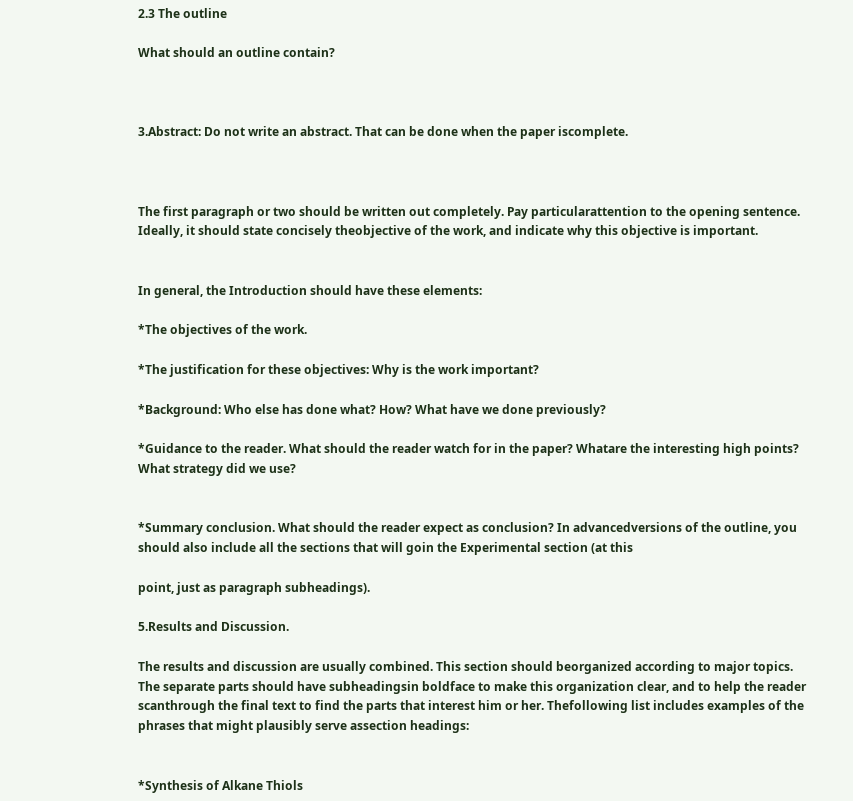2.3 The outline

What should an outline contain?



3.Abstract: Do not write an abstract. That can be done when the paper iscomplete.



The first paragraph or two should be written out completely. Pay particularattention to the opening sentence. Ideally, it should state concisely theobjective of the work, and indicate why this objective is important.


In general, the Introduction should have these elements:

*The objectives of the work.

*The justification for these objectives: Why is the work important?

*Background: Who else has done what? How? What have we done previously?

*Guidance to the reader. What should the reader watch for in the paper? Whatare the interesting high points? What strategy did we use?


*Summary conclusion. What should the reader expect as conclusion? In advancedversions of the outline, you should also include all the sections that will goin the Experimental section (at this

point, just as paragraph subheadings).

5.Results and Discussion.

The results and discussion are usually combined. This section should beorganized according to major topics. The separate parts should have subheadingsin boldface to make this organization clear, and to help the reader scanthrough the final text to find the parts that interest him or her. Thefollowing list includes examples of the phrases that might plausibly serve assection headings:


*Synthesis of Alkane Thiols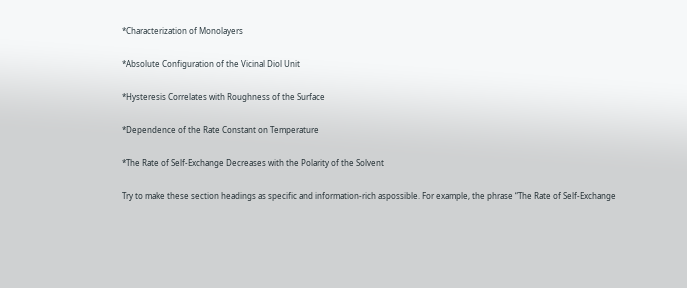*Characterization of Monolayers

*Absolute Configuration of the Vicinal Diol Unit

*Hysteresis Correlates with Roughness of the Surface

*Dependence of the Rate Constant on Temperature

*The Rate of Self-Exchange Decreases with the Polarity of the Solvent

Try to make these section headings as specific and information-rich aspossible. For example, the phrase “The Rate of Self-Exchange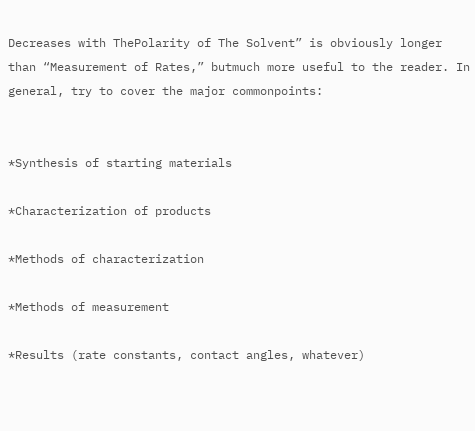Decreases with ThePolarity of The Solvent” is obviously longer than “Measurement of Rates,” butmuch more useful to the reader. In general, try to cover the major commonpoints:


*Synthesis of starting materials

*Characterization of products

*Methods of characterization

*Methods of measurement

*Results (rate constants, contact angles, whatever)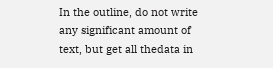In the outline, do not write any significant amount of text, but get all thedata in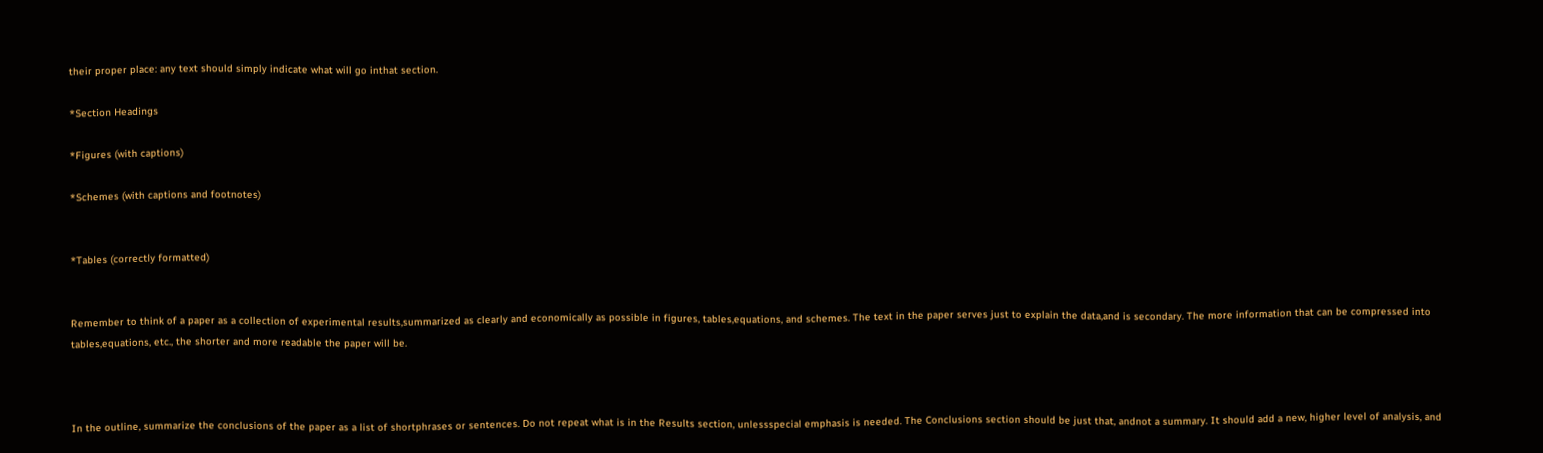their proper place: any text should simply indicate what will go inthat section.

*Section Headings

*Figures (with captions)

*Schemes (with captions and footnotes)


*Tables (correctly formatted)


Remember to think of a paper as a collection of experimental results,summarized as clearly and economically as possible in figures, tables,equations, and schemes. The text in the paper serves just to explain the data,and is secondary. The more information that can be compressed into tables,equations, etc., the shorter and more readable the paper will be.



In the outline, summarize the conclusions of the paper as a list of shortphrases or sentences. Do not repeat what is in the Results section, unlessspecial emphasis is needed. The Conclusions section should be just that, andnot a summary. It should add a new, higher level of analysis, and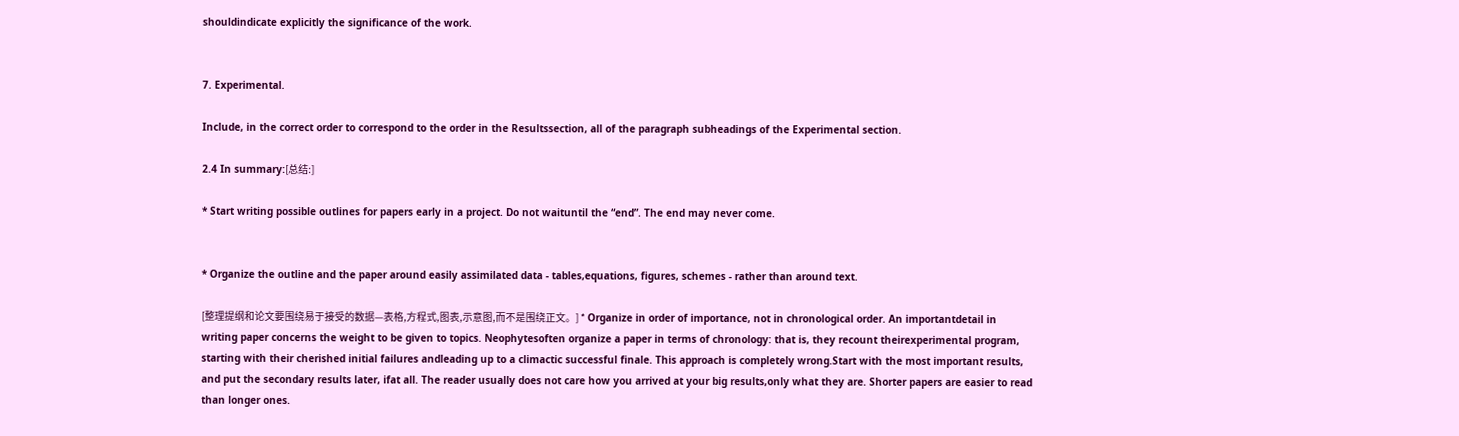shouldindicate explicitly the significance of the work.


7. Experimental.

Include, in the correct order to correspond to the order in the Resultssection, all of the paragraph subheadings of the Experimental section.

2.4 In summary:[总结:]

* Start writing possible outlines for papers early in a project. Do not waituntil the “end”. The end may never come.


* Organize the outline and the paper around easily assimilated data - tables,equations, figures, schemes - rather than around text.

[整理提纲和论文要围绕易于接受的数据—表格,方程式,图表,示意图,而不是围绕正文。] * Organize in order of importance, not in chronological order. An importantdetail in writing paper concerns the weight to be given to topics. Neophytesoften organize a paper in terms of chronology: that is, they recount theirexperimental program, starting with their cherished initial failures andleading up to a climactic successful finale. This approach is completely wrong.Start with the most important results, and put the secondary results later, ifat all. The reader usually does not care how you arrived at your big results,only what they are. Shorter papers are easier to read than longer ones.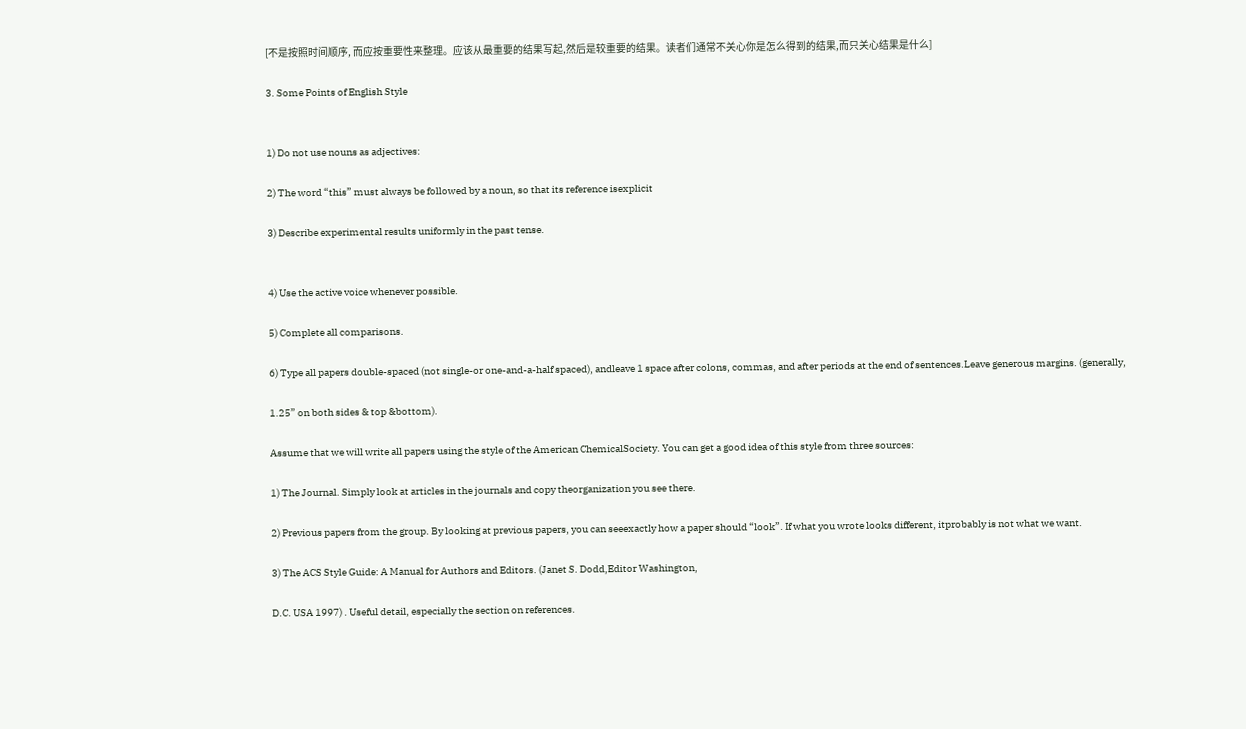[不是按照时间顺序, 而应按重要性来整理。应该从最重要的结果写起,然后是较重要的结果。读者们通常不关心你是怎么得到的结果,而只关心结果是什么]

3. Some Points of English Style


1) Do not use nouns as adjectives:

2) The word “this” must always be followed by a noun, so that its reference isexplicit

3) Describe experimental results uniformly in the past tense.


4) Use the active voice whenever possible.

5) Complete all comparisons.

6) Type all papers double-spaced (not single-or one-and-a-half spaced), andleave 1 space after colons, commas, and after periods at the end of sentences.Leave generous margins. (generally,

1.25” on both sides & top &bottom).

Assume that we will write all papers using the style of the American ChemicalSociety. You can get a good idea of this style from three sources:

1) The Journal. Simply look at articles in the journals and copy theorganization you see there.

2) Previous papers from the group. By looking at previous papers, you can seeexactly how a paper should “look”. If what you wrote looks different, itprobably is not what we want.

3) The ACS Style Guide: A Manual for Authors and Editors. (Janet S. Dodd,Editor Washington,

D.C. USA 1997) . Useful detail, especially the section on references.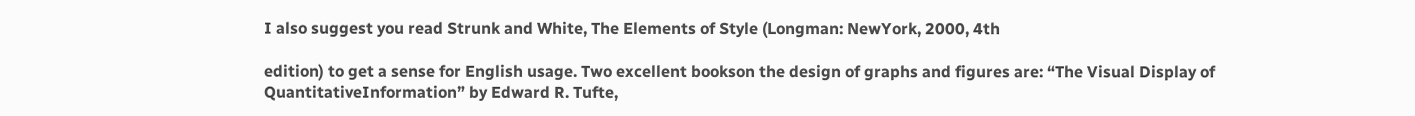I also suggest you read Strunk and White, The Elements of Style (Longman: NewYork, 2000, 4th

edition) to get a sense for English usage. Two excellent bookson the design of graphs and figures are: “The Visual Display of QuantitativeInformation” by Edward R. Tufte,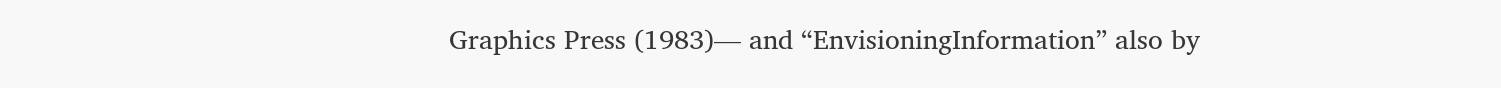Graphics Press (1983)— and “EnvisioningInformation” also by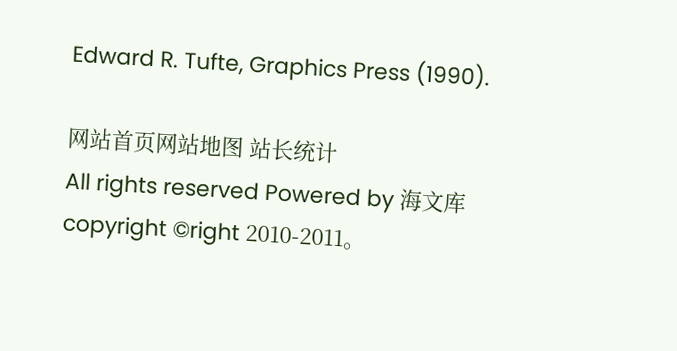Edward R. Tufte, Graphics Press (1990).

网站首页网站地图 站长统计
All rights reserved Powered by 海文库
copyright ©right 2010-2011。